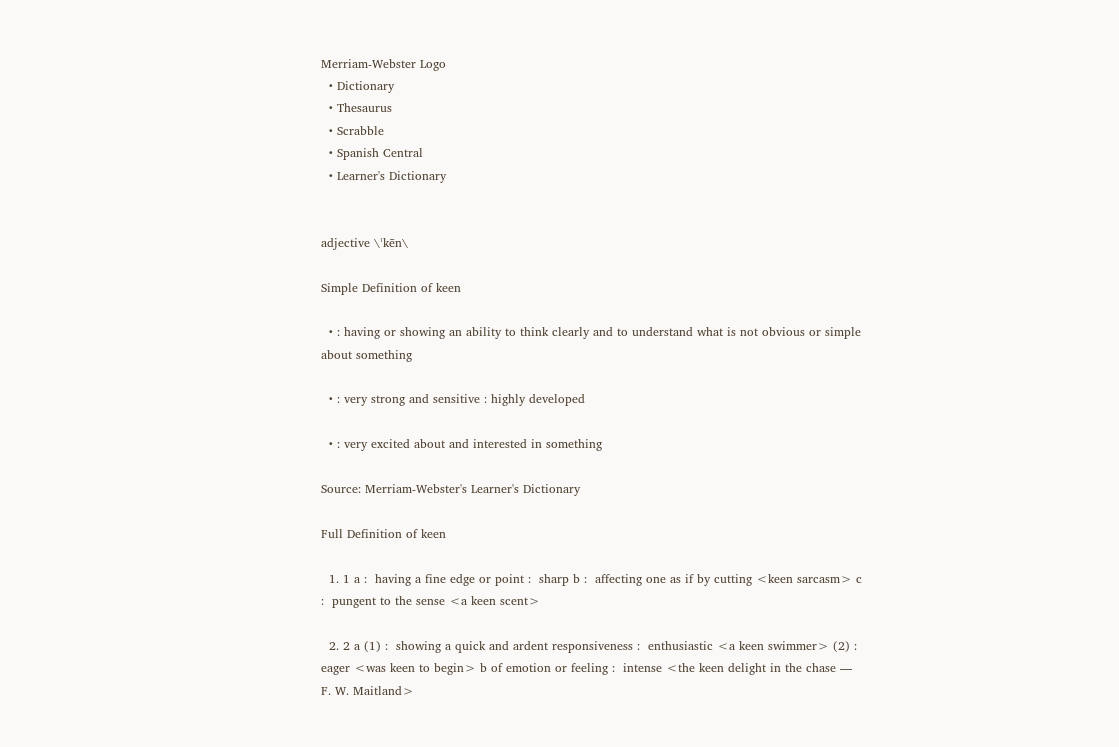Merriam-Webster Logo
  • Dictionary
  • Thesaurus
  • Scrabble
  • Spanish Central
  • Learner's Dictionary


adjective \ˈkēn\

Simple Definition of keen

  • : having or showing an ability to think clearly and to understand what is not obvious or simple about something

  • : very strong and sensitive : highly developed

  • : very excited about and interested in something

Source: Merriam-Webster's Learner's Dictionary

Full Definition of keen

  1. 1 a :  having a fine edge or point :  sharp b :  affecting one as if by cutting <keen sarcasm> c :  pungent to the sense <a keen scent>

  2. 2 a (1) :  showing a quick and ardent responsiveness :  enthusiastic <a keen swimmer> (2) :  eager <was keen to begin> b of emotion or feeling :  intense <the keen delight in the chase — F. W. Maitland>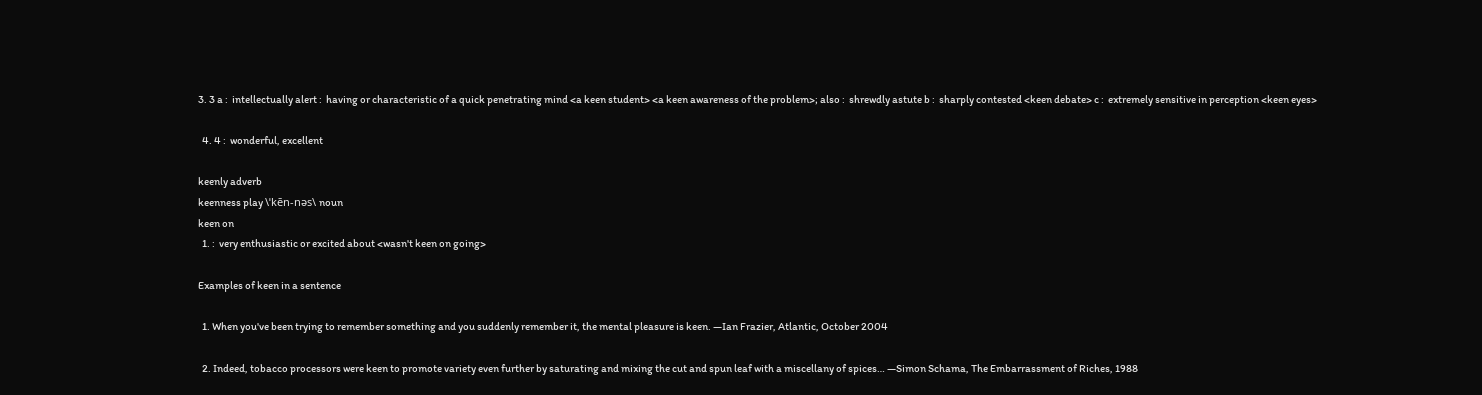3. 3 a :  intellectually alert :  having or characteristic of a quick penetrating mind <a keen student> <a keen awareness of the problem>; also :  shrewdly astute b :  sharply contested <keen debate> c :  extremely sensitive in perception <keen eyes>

  4. 4 :  wonderful, excellent

keenly adverb
keenness play \ˈkēn-nəs\ noun
keen on
  1. :  very enthusiastic or excited about <wasn't keen on going>

Examples of keen in a sentence

  1. When you've been trying to remember something and you suddenly remember it, the mental pleasure is keen. —Ian Frazier, Atlantic, October 2004

  2. Indeed, tobacco processors were keen to promote variety even further by saturating and mixing the cut and spun leaf with a miscellany of spices… —Simon Schama, The Embarrassment of Riches, 1988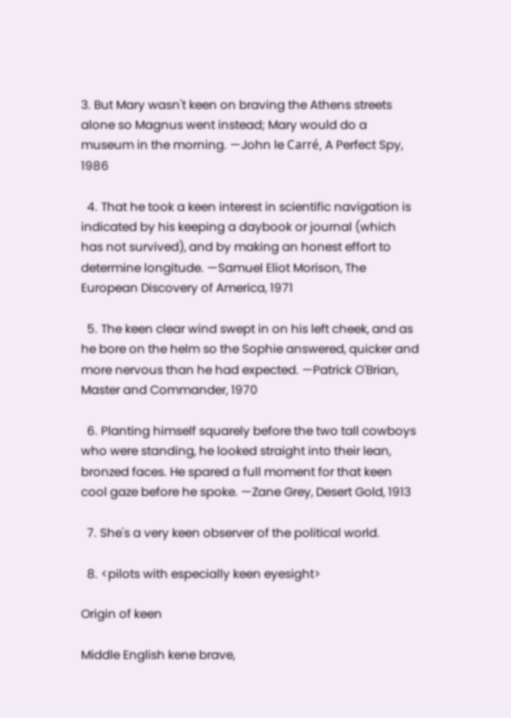3. But Mary wasn't keen on braving the Athens streets alone so Magnus went instead; Mary would do a museum in the morning. —John le Carré, A Perfect Spy, 1986

  4. That he took a keen interest in scientific navigation is indicated by his keeping a daybook or journal (which has not survived), and by making an honest effort to determine longitude. —Samuel Eliot Morison, The European Discovery of America, 1971

  5. The keen clear wind swept in on his left cheek, and as he bore on the helm so the Sophie answered, quicker and more nervous than he had expected. —Patrick O'Brian, Master and Commander, 1970

  6. Planting himself squarely before the two tall cowboys who were standing, he looked straight into their lean, bronzed faces. He spared a full moment for that keen cool gaze before he spoke. —Zane Grey, Desert Gold, 1913

  7. She's a very keen observer of the political world.

  8. <pilots with especially keen eyesight>

Origin of keen

Middle English kene brave,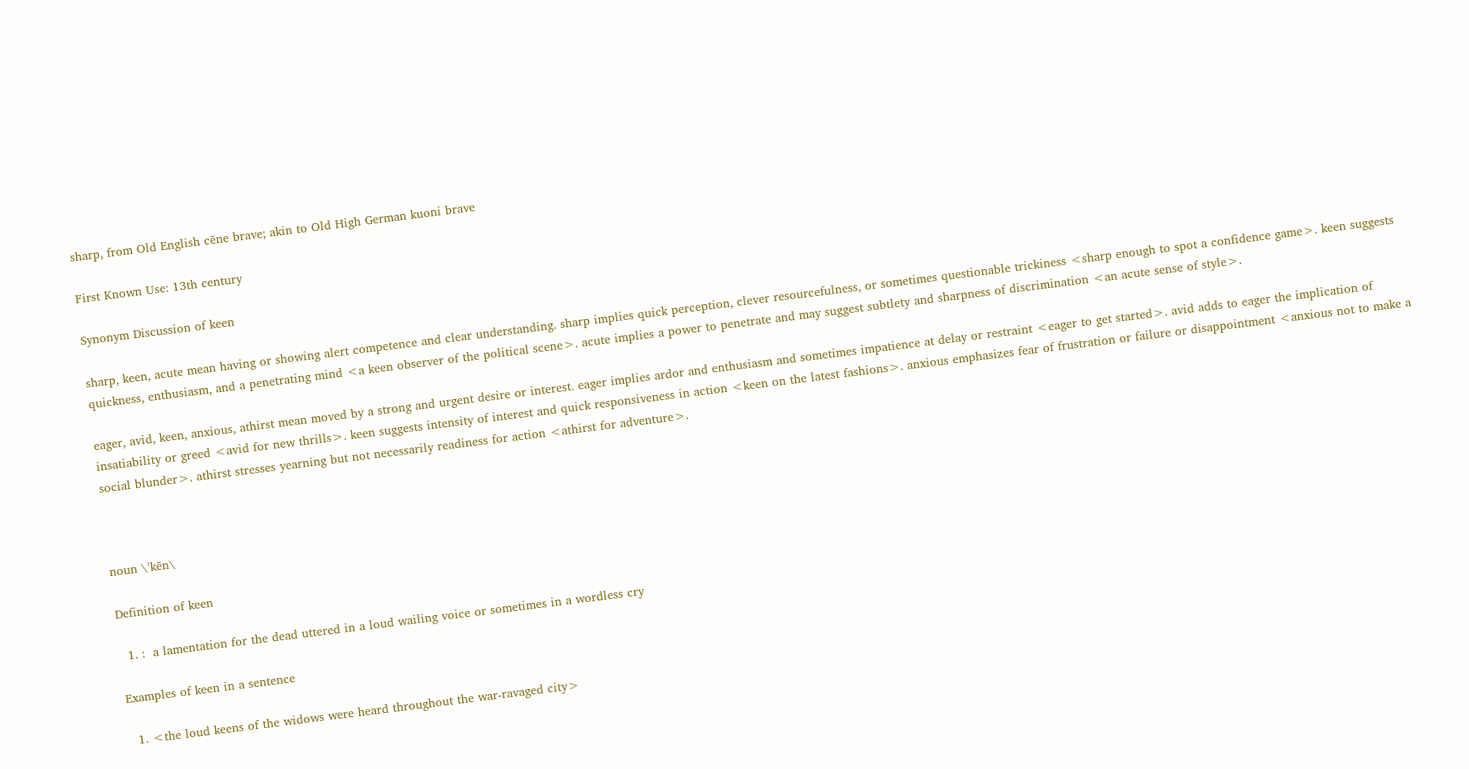sharp, from Old English cēne brave; akin to Old High German kuoni brave

First Known Use: 13th century

Synonym Discussion of keen

sharp, keen, acute mean having or showing alert competence and clear understanding. sharp implies quick perception, clever resourcefulness, or sometimes questionable trickiness <sharp enough to spot a confidence game>. keen suggests quickness, enthusiasm, and a penetrating mind <a keen observer of the political scene>. acute implies a power to penetrate and may suggest subtlety and sharpness of discrimination <an acute sense of style>.

eager, avid, keen, anxious, athirst mean moved by a strong and urgent desire or interest. eager implies ardor and enthusiasm and sometimes impatience at delay or restraint <eager to get started>. avid adds to eager the implication of insatiability or greed <avid for new thrills>. keen suggests intensity of interest and quick responsiveness in action <keen on the latest fashions>. anxious emphasizes fear of frustration or failure or disappointment <anxious not to make a social blunder>. athirst stresses yearning but not necessarily readiness for action <athirst for adventure>.



noun \ˈkēn\

Definition of keen

  1. :  a lamentation for the dead uttered in a loud wailing voice or sometimes in a wordless cry

Examples of keen in a sentence

  1. <the loud keens of the widows were heard throughout the war-ravaged city>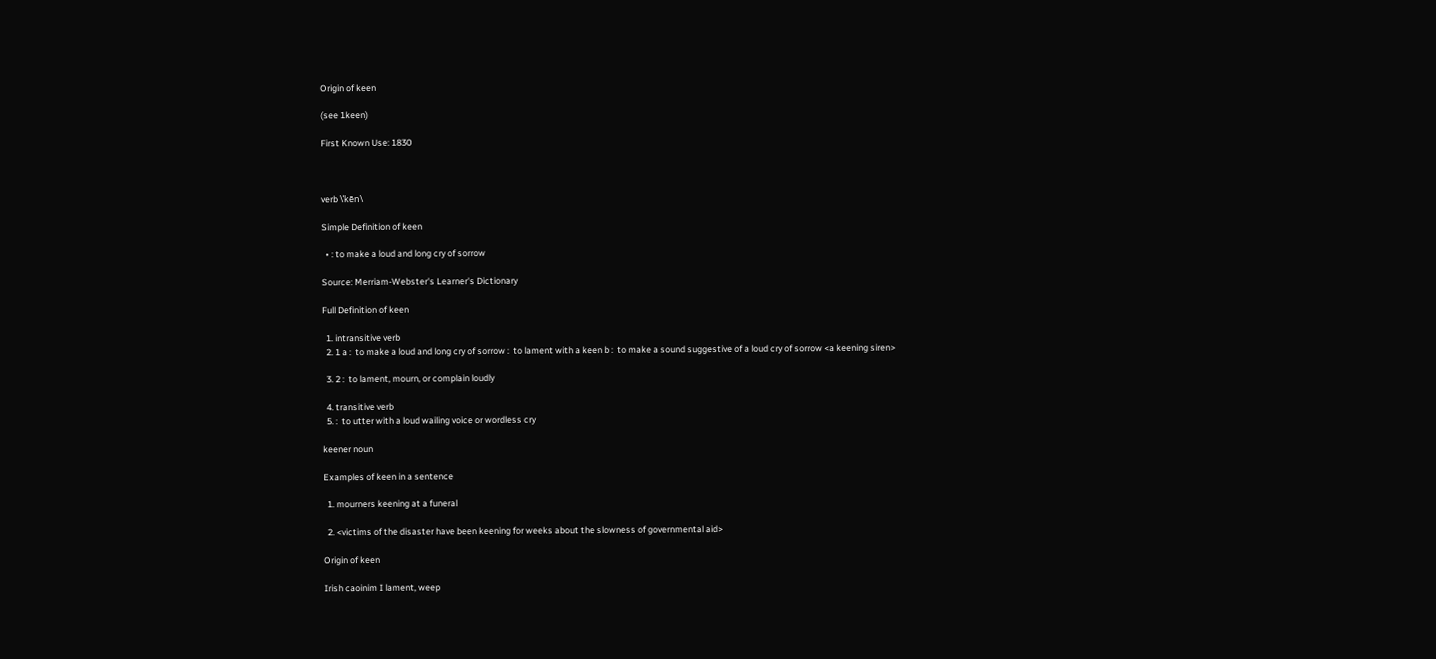Origin of keen

(see 1keen)

First Known Use: 1830



verb \ˈkēn\

Simple Definition of keen

  • : to make a loud and long cry of sorrow

Source: Merriam-Webster's Learner's Dictionary

Full Definition of keen

  1. intransitive verb
  2. 1 a :  to make a loud and long cry of sorrow :  to lament with a keen b :  to make a sound suggestive of a loud cry of sorrow <a keening siren>

  3. 2 :  to lament, mourn, or complain loudly

  4. transitive verb
  5. :  to utter with a loud wailing voice or wordless cry

keener noun

Examples of keen in a sentence

  1. mourners keening at a funeral

  2. <victims of the disaster have been keening for weeks about the slowness of governmental aid>

Origin of keen

Irish caoinim I lament, weep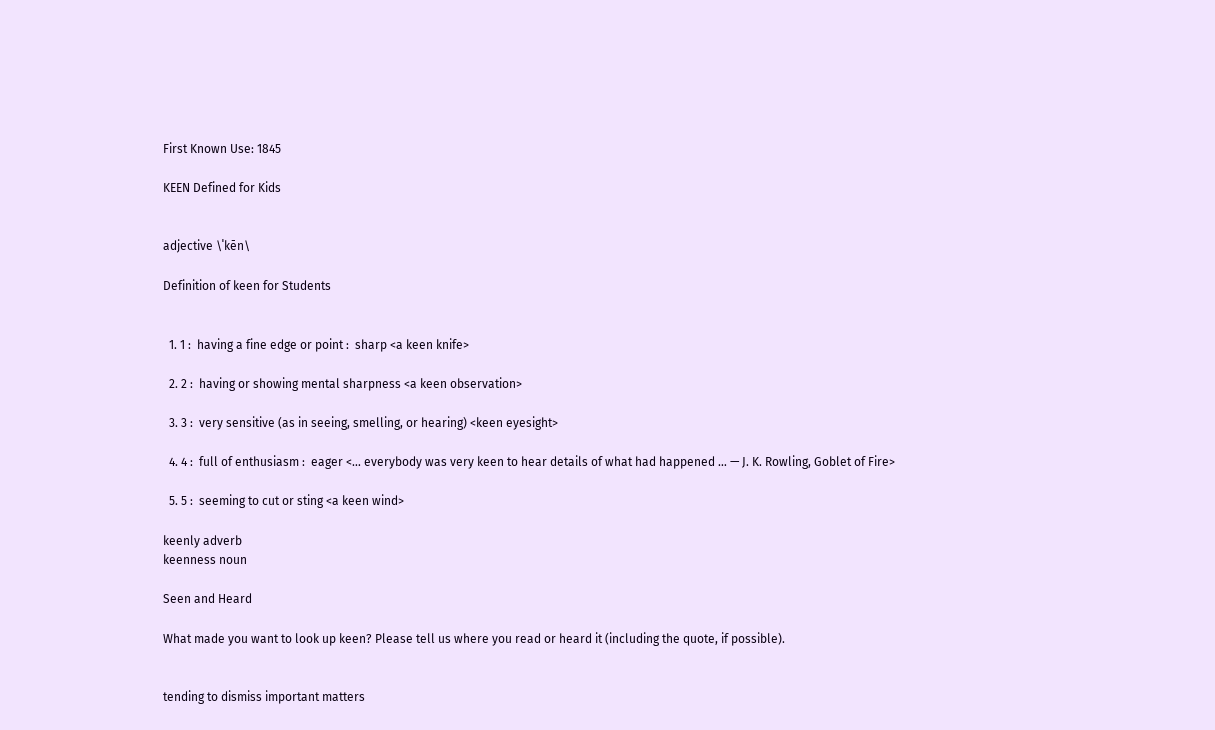First Known Use: 1845

KEEN Defined for Kids


adjective \ˈkēn\

Definition of keen for Students


  1. 1 :  having a fine edge or point :  sharp <a keen knife>

  2. 2 :  having or showing mental sharpness <a keen observation>

  3. 3 :  very sensitive (as in seeing, smelling, or hearing) <keen eyesight>

  4. 4 :  full of enthusiasm :  eager <… everybody was very keen to hear details of what had happened … — J. K. Rowling, Goblet of Fire>

  5. 5 :  seeming to cut or sting <a keen wind>

keenly adverb
keenness noun

Seen and Heard

What made you want to look up keen? Please tell us where you read or heard it (including the quote, if possible).


tending to dismiss important matters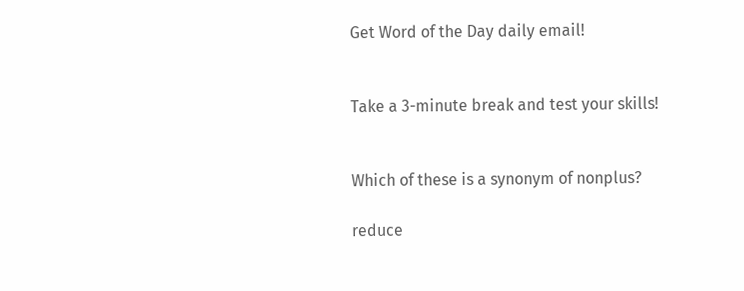Get Word of the Day daily email!


Take a 3-minute break and test your skills!


Which of these is a synonym of nonplus?

reduce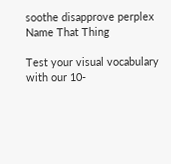soothe disapprove perplex
Name That Thing

Test your visual vocabulary with our 10-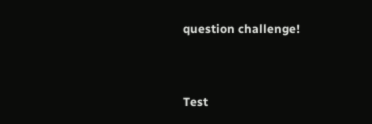question challenge!


Test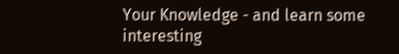Your Knowledge - and learn some interesting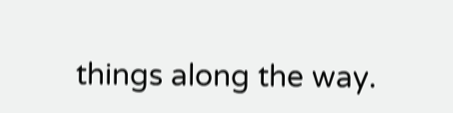things along the way.